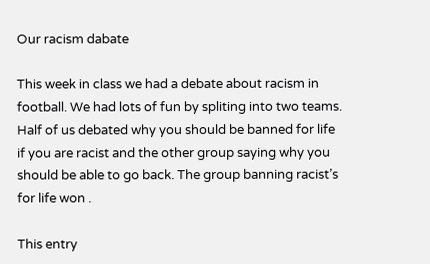Our racism dabate

This week in class we had a debate about racism in football. We had lots of fun by spliting into two teams. Half of us debated why you should be banned for life if you are racist and the other group saying why you should be able to go back. The group banning racist’s for life won .

This entry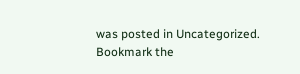was posted in Uncategorized. Bookmark the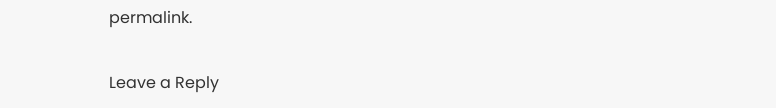permalink.

Leave a Reply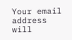Your email address will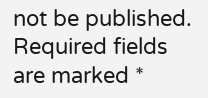not be published. Required fields are marked *